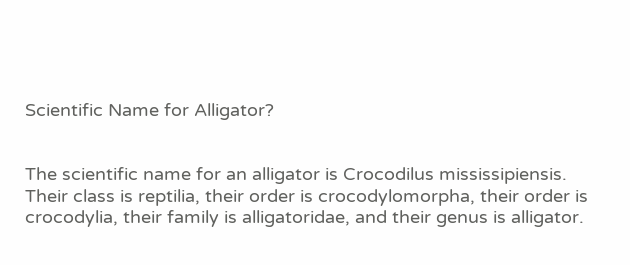Scientific Name for Alligator?


The scientific name for an alligator is Crocodilus mississipiensis. Their class is reptilia, their order is crocodylomorpha, their order is crocodylia, their family is alligatoridae, and their genus is alligator.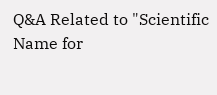Q&A Related to "Scientific Name for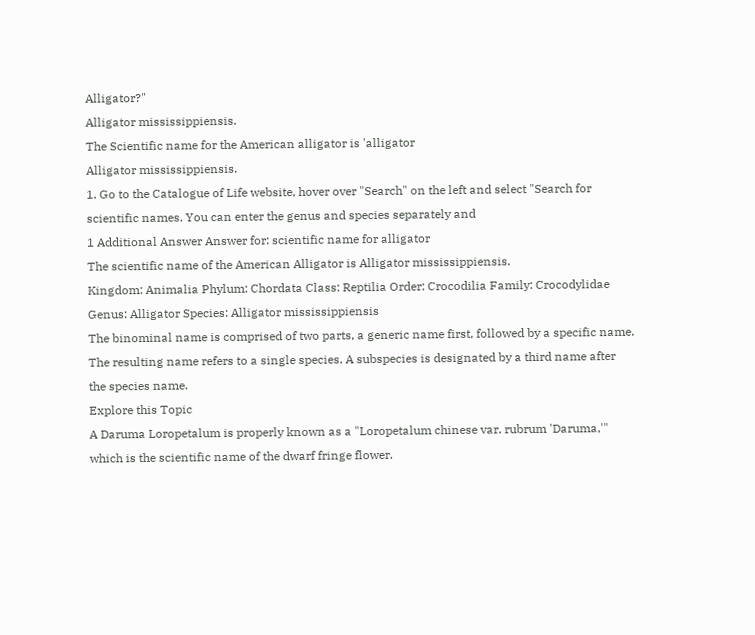Alligator?"
Alligator mississippiensis.
The Scientific name for the American alligator is 'alligator
Alligator mississippiensis.
1. Go to the Catalogue of Life website, hover over "Search" on the left and select "Search for scientific names. You can enter the genus and species separately and
1 Additional Answer Answer for: scientific name for alligator
The scientific name of the American Alligator is Alligator mississippiensis.
Kingdom: Animalia Phylum: Chordata Class: Reptilia Order: Crocodilia Family: Crocodylidae Genus: Alligator Species: Alligator mississippiensis
The binominal name is comprised of two parts, a generic name first, followed by a specific name. The resulting name refers to a single species. A subspecies is designated by a third name after the species name.
Explore this Topic
A Daruma Loropetalum is properly known as a "Loropetalum chinese var. rubrum 'Daruma,'" which is the scientific name of the dwarf fringe flower.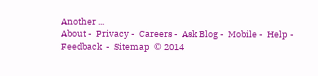Another ...
About -  Privacy -  Careers -  Ask Blog -  Mobile -  Help -  Feedback  -  Sitemap  © 2014